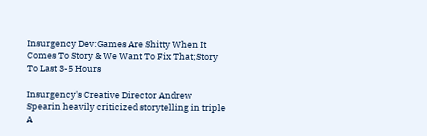Insurgency Dev:Games Are Shitty When It Comes To Story & We Want To Fix That;Story To Last 3-5 Hours

Insurgency's Creative Director Andrew Spearin heavily criticized storytelling in triple A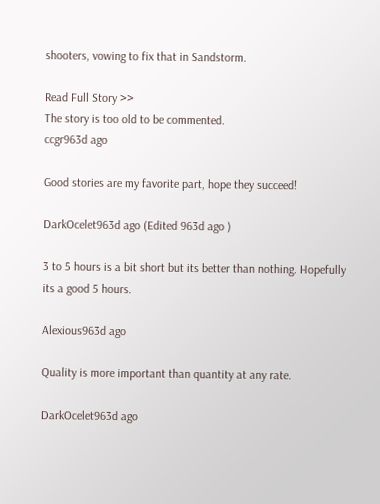shooters, vowing to fix that in Sandstorm.

Read Full Story >>
The story is too old to be commented.
ccgr963d ago

Good stories are my favorite part, hope they succeed!

DarkOcelet963d ago (Edited 963d ago )

3 to 5 hours is a bit short but its better than nothing. Hopefully its a good 5 hours.

Alexious963d ago

Quality is more important than quantity at any rate.

DarkOcelet963d ago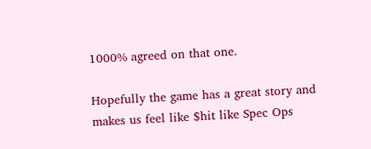1000% agreed on that one.

Hopefully the game has a great story and makes us feel like $hit like Spec Ops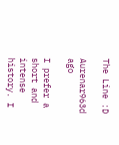The Line :D

Aurenar963d ago

I prefer a short and intense history. I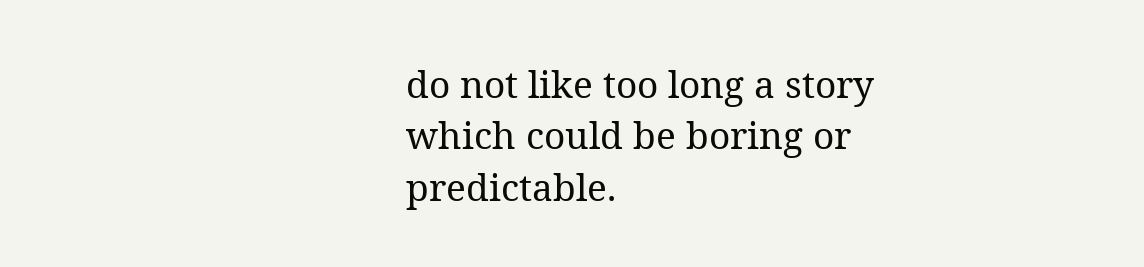do not like too long a story which could be boring or predictable.